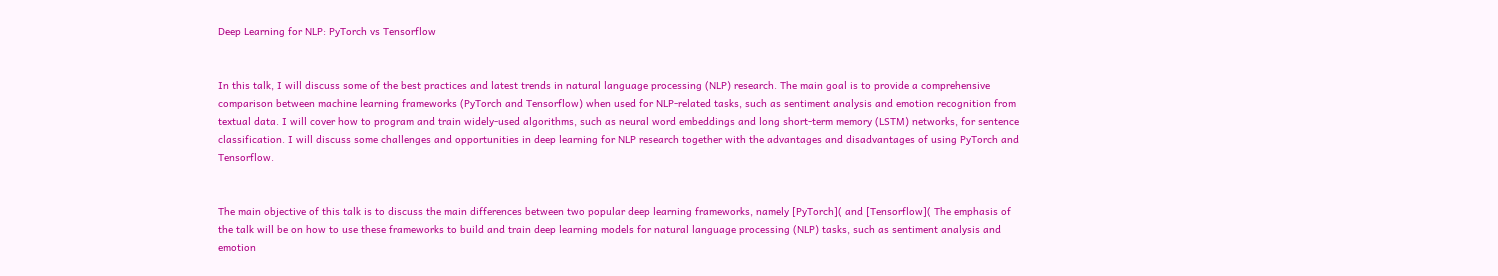Deep Learning for NLP: PyTorch vs Tensorflow


In this talk, I will discuss some of the best practices and latest trends in natural language processing (NLP) research. The main goal is to provide a comprehensive comparison between machine learning frameworks (PyTorch and Tensorflow) when used for NLP-related tasks, such as sentiment analysis and emotion recognition from textual data. I will cover how to program and train widely-used algorithms, such as neural word embeddings and long short-term memory (LSTM) networks, for sentence classification. I will discuss some challenges and opportunities in deep learning for NLP research together with the advantages and disadvantages of using PyTorch and Tensorflow.


The main objective of this talk is to discuss the main differences between two popular deep learning frameworks, namely [PyTorch]( and [Tensorflow]( The emphasis of the talk will be on how to use these frameworks to build and train deep learning models for natural language processing (NLP) tasks, such as sentiment analysis and emotion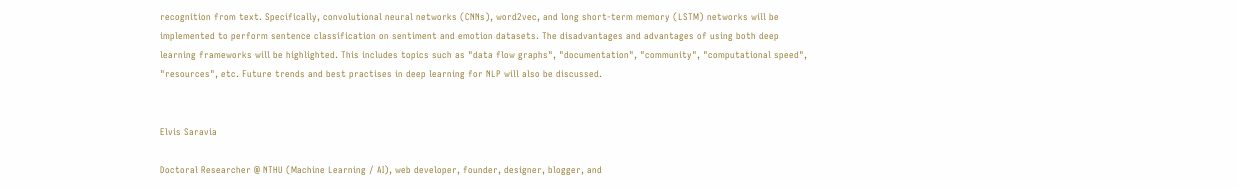recognition from text. Specifically, convolutional neural networks (CNNs), word2vec, and long short-term memory (LSTM) networks will be implemented to perform sentence classification on sentiment and emotion datasets. The disadvantages and advantages of using both deep learning frameworks will be highlighted. This includes topics such as "data flow graphs", "documentation", "community", "computational speed", "resources", etc. Future trends and best practises in deep learning for NLP will also be discussed.


Elvis Saravia

Doctoral Researcher @ NTHU (Machine Learning / AI), web developer, founder, designer, blogger, and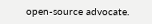open-source advocate.